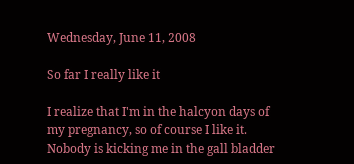Wednesday, June 11, 2008

So far I really like it

I realize that I'm in the halcyon days of my pregnancy, so of course I like it. Nobody is kicking me in the gall bladder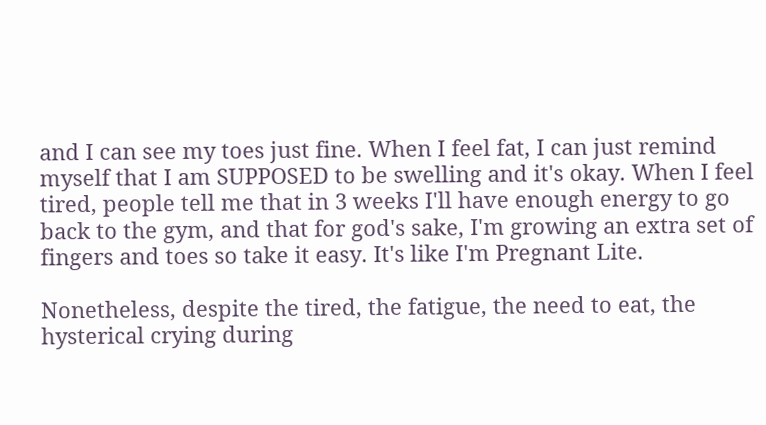and I can see my toes just fine. When I feel fat, I can just remind myself that I am SUPPOSED to be swelling and it's okay. When I feel tired, people tell me that in 3 weeks I'll have enough energy to go back to the gym, and that for god's sake, I'm growing an extra set of fingers and toes so take it easy. It's like I'm Pregnant Lite.

Nonetheless, despite the tired, the fatigue, the need to eat, the hysterical crying during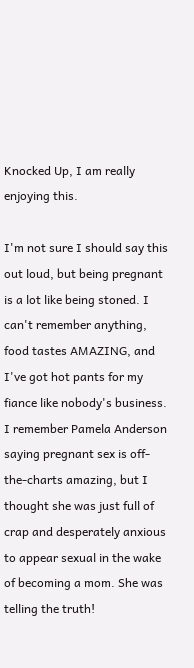Knocked Up, I am really enjoying this.

I'm not sure I should say this out loud, but being pregnant is a lot like being stoned. I can't remember anything, food tastes AMAZING, and I've got hot pants for my fiance like nobody's business. I remember Pamela Anderson saying pregnant sex is off-the-charts amazing, but I thought she was just full of crap and desperately anxious to appear sexual in the wake of becoming a mom. She was telling the truth!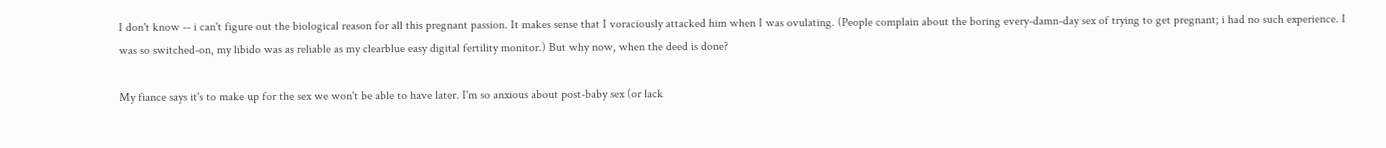I don't know -- i can't figure out the biological reason for all this pregnant passion. It makes sense that I voraciously attacked him when I was ovulating. (People complain about the boring every-damn-day sex of trying to get pregnant; i had no such experience. I was so switched-on, my libido was as reliable as my clearblue easy digital fertility monitor.) But why now, when the deed is done?

My fiance says it's to make up for the sex we won't be able to have later. I'm so anxious about post-baby sex (or lack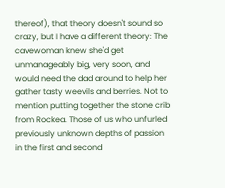thereof), that theory doesn't sound so crazy, but I have a different theory: The cavewoman knew she'd get unmanageably big, very soon, and would need the dad around to help her gather tasty weevils and berries. Not to mention putting together the stone crib from Rockea. Those of us who unfurled previously unknown depths of passion in the first and second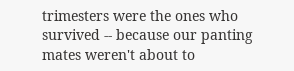trimesters were the ones who survived -- because our panting mates weren't about to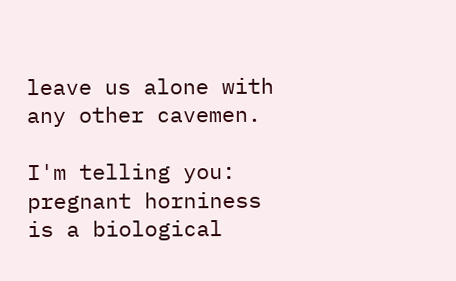leave us alone with any other cavemen.

I'm telling you: pregnant horniness is a biological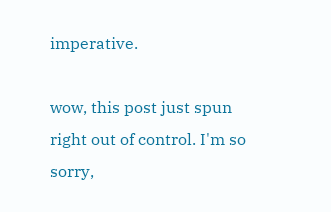imperative.

wow, this post just spun right out of control. I'm so sorry,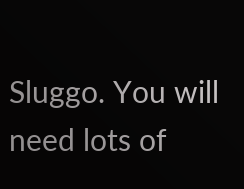Sluggo. You will need lots of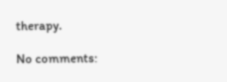therapy.

No comments: